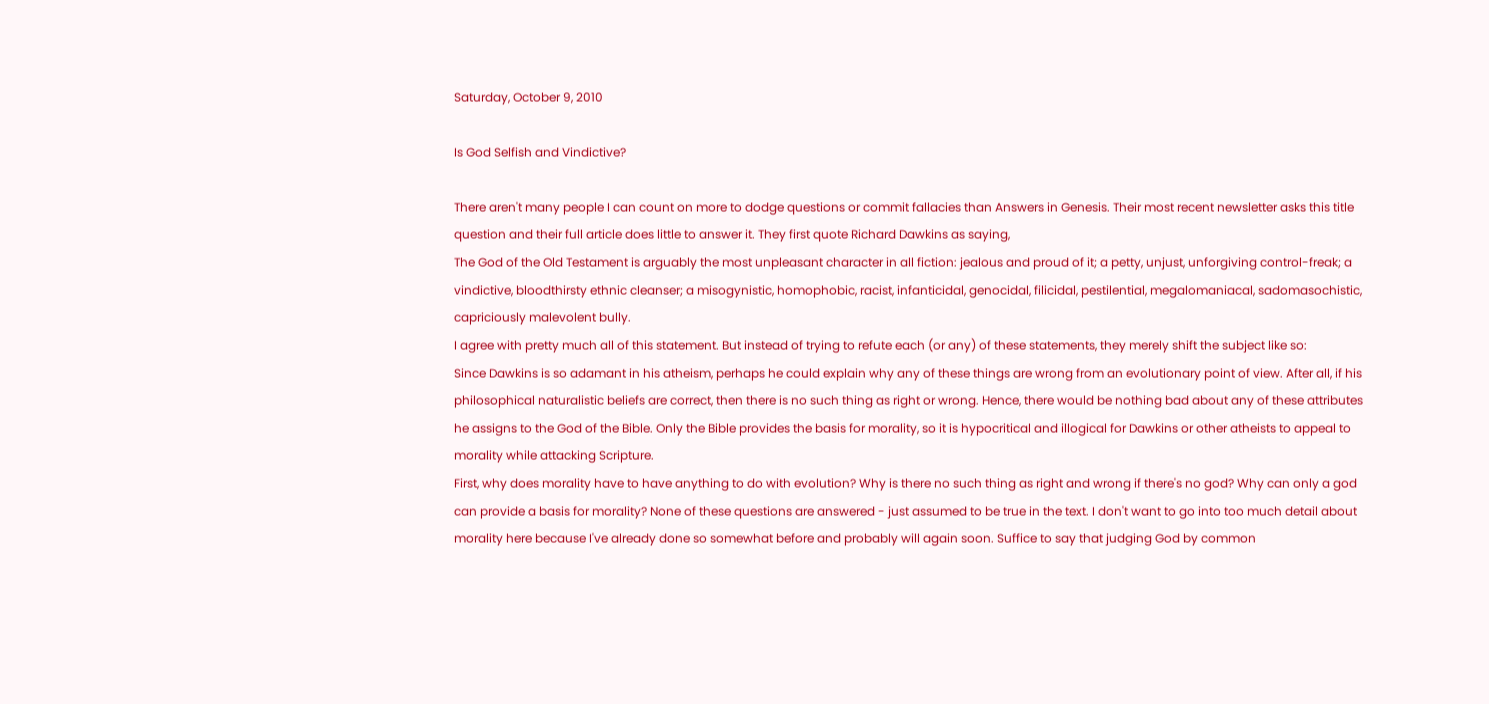Saturday, October 9, 2010

Is God Selfish and Vindictive?

There aren't many people I can count on more to dodge questions or commit fallacies than Answers in Genesis. Their most recent newsletter asks this title question and their full article does little to answer it. They first quote Richard Dawkins as saying,
The God of the Old Testament is arguably the most unpleasant character in all fiction: jealous and proud of it; a petty, unjust, unforgiving control-freak; a vindictive, bloodthirsty ethnic cleanser; a misogynistic, homophobic, racist, infanticidal, genocidal, filicidal, pestilential, megalomaniacal, sadomasochistic, capriciously malevolent bully.
I agree with pretty much all of this statement. But instead of trying to refute each (or any) of these statements, they merely shift the subject like so:
Since Dawkins is so adamant in his atheism, perhaps he could explain why any of these things are wrong from an evolutionary point of view. After all, if his philosophical naturalistic beliefs are correct, then there is no such thing as right or wrong. Hence, there would be nothing bad about any of these attributes he assigns to the God of the Bible. Only the Bible provides the basis for morality, so it is hypocritical and illogical for Dawkins or other atheists to appeal to morality while attacking Scripture.
First, why does morality have to have anything to do with evolution? Why is there no such thing as right and wrong if there's no god? Why can only a god can provide a basis for morality? None of these questions are answered - just assumed to be true in the text. I don't want to go into too much detail about morality here because I've already done so somewhat before and probably will again soon. Suffice to say that judging God by common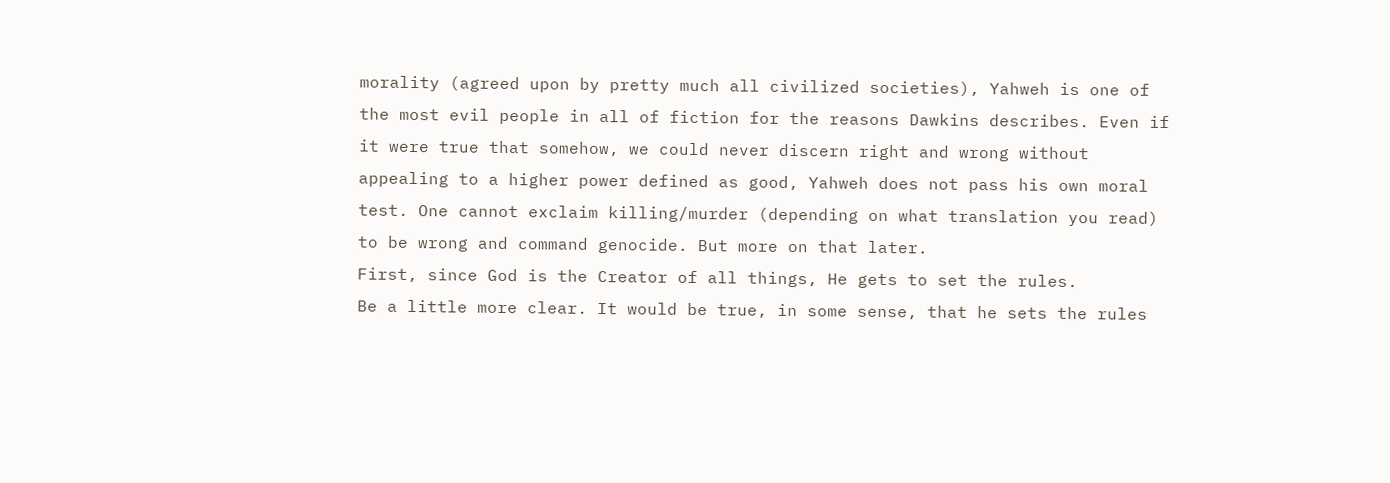morality (agreed upon by pretty much all civilized societies), Yahweh is one of the most evil people in all of fiction for the reasons Dawkins describes. Even if it were true that somehow, we could never discern right and wrong without appealing to a higher power defined as good, Yahweh does not pass his own moral test. One cannot exclaim killing/murder (depending on what translation you read) to be wrong and command genocide. But more on that later.
First, since God is the Creator of all things, He gets to set the rules.
Be a little more clear. It would be true, in some sense, that he sets the rules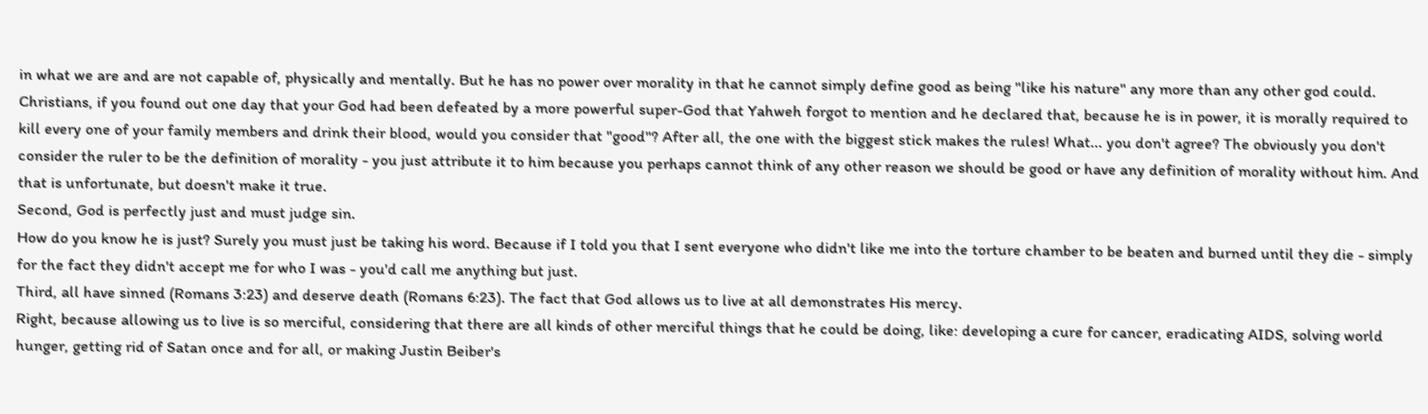in what we are and are not capable of, physically and mentally. But he has no power over morality in that he cannot simply define good as being "like his nature" any more than any other god could. Christians, if you found out one day that your God had been defeated by a more powerful super-God that Yahweh forgot to mention and he declared that, because he is in power, it is morally required to kill every one of your family members and drink their blood, would you consider that "good"? After all, the one with the biggest stick makes the rules! What... you don't agree? The obviously you don't consider the ruler to be the definition of morality - you just attribute it to him because you perhaps cannot think of any other reason we should be good or have any definition of morality without him. And that is unfortunate, but doesn't make it true.
Second, God is perfectly just and must judge sin.
How do you know he is just? Surely you must just be taking his word. Because if I told you that I sent everyone who didn't like me into the torture chamber to be beaten and burned until they die - simply for the fact they didn't accept me for who I was - you'd call me anything but just.
Third, all have sinned (Romans 3:23) and deserve death (Romans 6:23). The fact that God allows us to live at all demonstrates His mercy.
Right, because allowing us to live is so merciful, considering that there are all kinds of other merciful things that he could be doing, like: developing a cure for cancer, eradicating AIDS, solving world hunger, getting rid of Satan once and for all, or making Justin Beiber's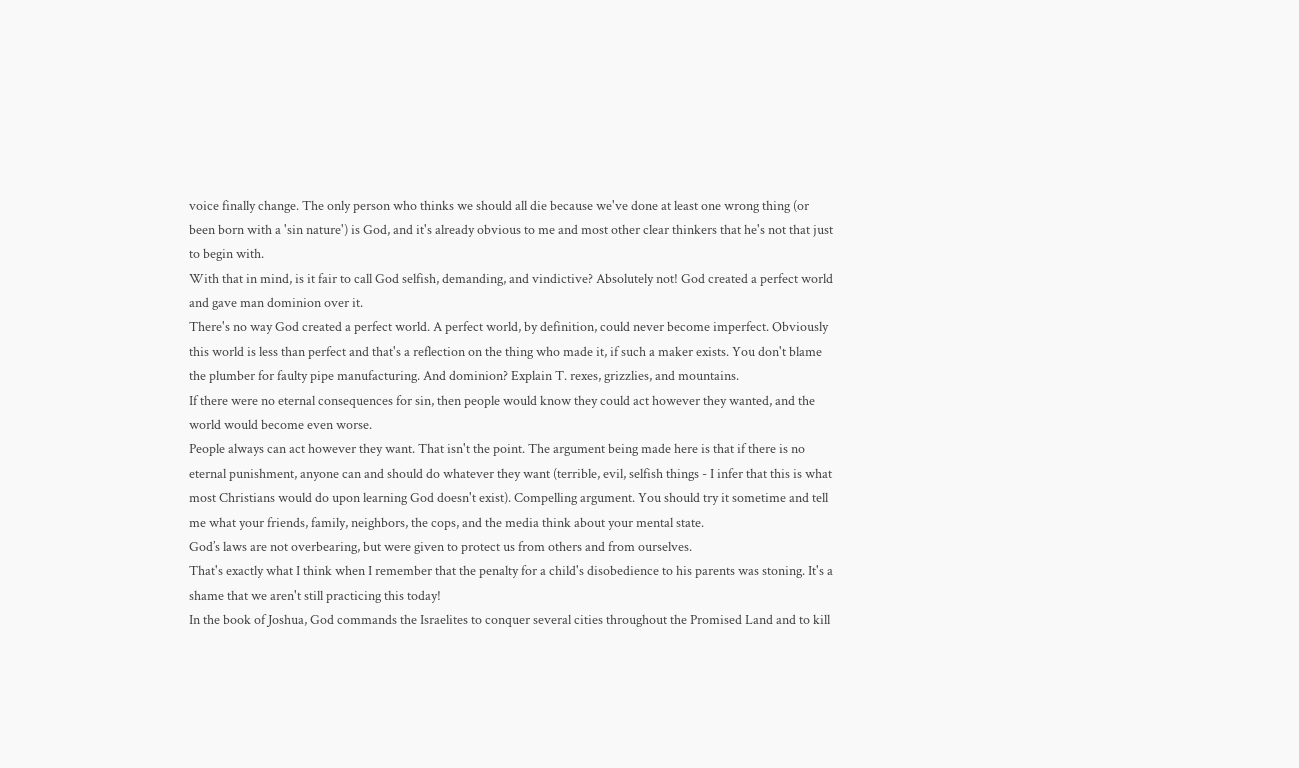voice finally change. The only person who thinks we should all die because we've done at least one wrong thing (or been born with a 'sin nature') is God, and it's already obvious to me and most other clear thinkers that he's not that just to begin with.
With that in mind, is it fair to call God selfish, demanding, and vindictive? Absolutely not! God created a perfect world and gave man dominion over it.
There's no way God created a perfect world. A perfect world, by definition, could never become imperfect. Obviously this world is less than perfect and that's a reflection on the thing who made it, if such a maker exists. You don't blame the plumber for faulty pipe manufacturing. And dominion? Explain T. rexes, grizzlies, and mountains.
If there were no eternal consequences for sin, then people would know they could act however they wanted, and the world would become even worse.
People always can act however they want. That isn't the point. The argument being made here is that if there is no eternal punishment, anyone can and should do whatever they want (terrible, evil, selfish things - I infer that this is what most Christians would do upon learning God doesn't exist). Compelling argument. You should try it sometime and tell me what your friends, family, neighbors, the cops, and the media think about your mental state.
God’s laws are not overbearing, but were given to protect us from others and from ourselves.
That's exactly what I think when I remember that the penalty for a child's disobedience to his parents was stoning. It's a shame that we aren't still practicing this today!
In the book of Joshua, God commands the Israelites to conquer several cities throughout the Promised Land and to kill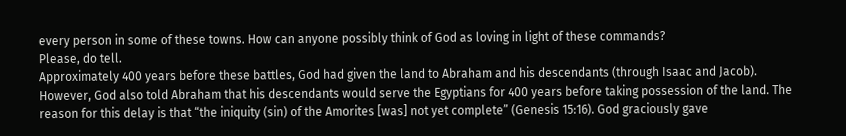every person in some of these towns. How can anyone possibly think of God as loving in light of these commands?
Please, do tell.
Approximately 400 years before these battles, God had given the land to Abraham and his descendants (through Isaac and Jacob). However, God also told Abraham that his descendants would serve the Egyptians for 400 years before taking possession of the land. The reason for this delay is that “the iniquity (sin) of the Amorites [was] not yet complete” (Genesis 15:16). God graciously gave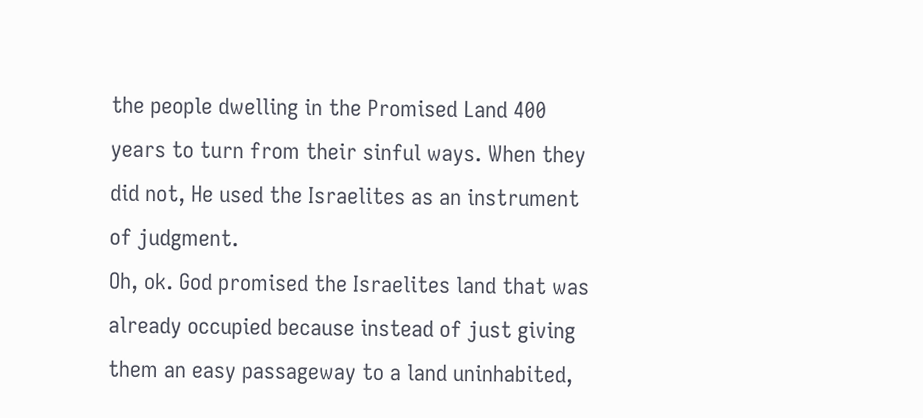the people dwelling in the Promised Land 400 years to turn from their sinful ways. When they did not, He used the Israelites as an instrument of judgment.
Oh, ok. God promised the Israelites land that was already occupied because instead of just giving them an easy passageway to a land uninhabited,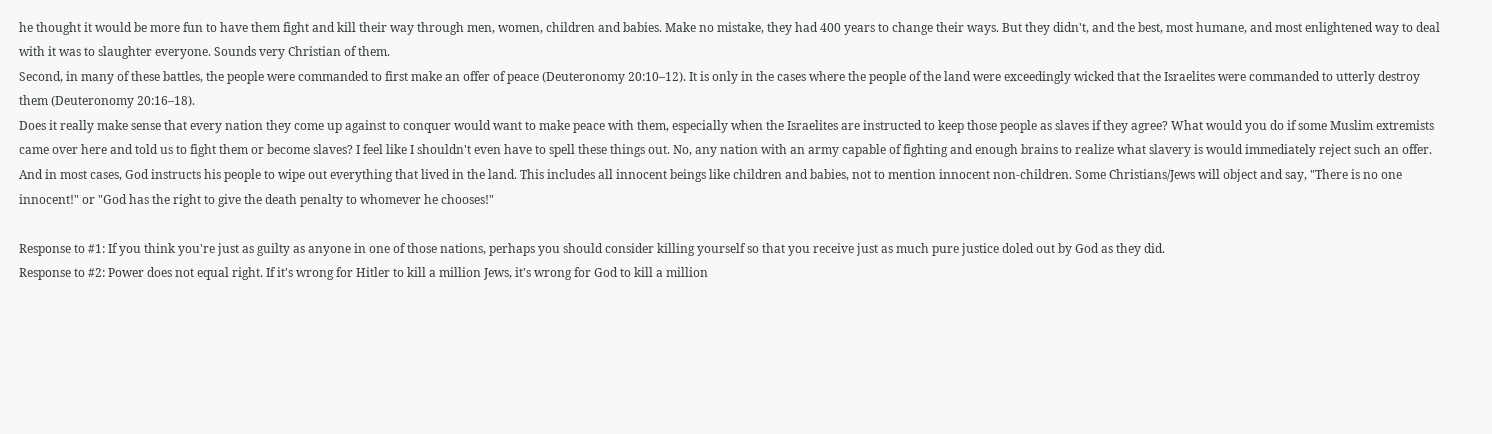he thought it would be more fun to have them fight and kill their way through men, women, children and babies. Make no mistake, they had 400 years to change their ways. But they didn't, and the best, most humane, and most enlightened way to deal with it was to slaughter everyone. Sounds very Christian of them.
Second, in many of these battles, the people were commanded to first make an offer of peace (Deuteronomy 20:10–12). It is only in the cases where the people of the land were exceedingly wicked that the Israelites were commanded to utterly destroy them (Deuteronomy 20:16–18).
Does it really make sense that every nation they come up against to conquer would want to make peace with them, especially when the Israelites are instructed to keep those people as slaves if they agree? What would you do if some Muslim extremists came over here and told us to fight them or become slaves? I feel like I shouldn't even have to spell these things out. No, any nation with an army capable of fighting and enough brains to realize what slavery is would immediately reject such an offer. And in most cases, God instructs his people to wipe out everything that lived in the land. This includes all innocent beings like children and babies, not to mention innocent non-children. Some Christians/Jews will object and say, "There is no one innocent!" or "God has the right to give the death penalty to whomever he chooses!"

Response to #1: If you think you're just as guilty as anyone in one of those nations, perhaps you should consider killing yourself so that you receive just as much pure justice doled out by God as they did.
Response to #2: Power does not equal right. If it's wrong for Hitler to kill a million Jews, it's wrong for God to kill a million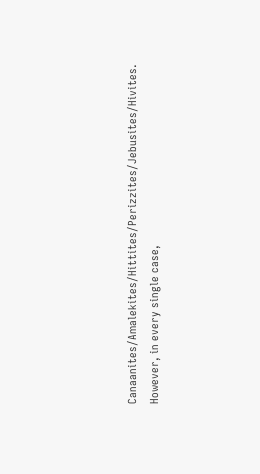Canaanites/Amalekites/Hittites/Perizzites/Jebusites/Hivites.
However, in every single case,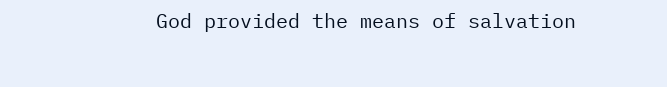God provided the means of salvation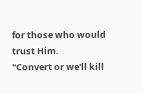for those who would trust Him.
"Convert or we'll kill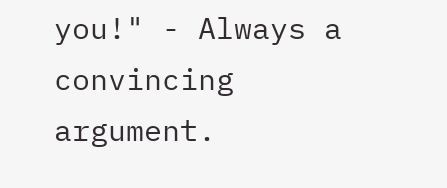you!" - Always a convincing argument.